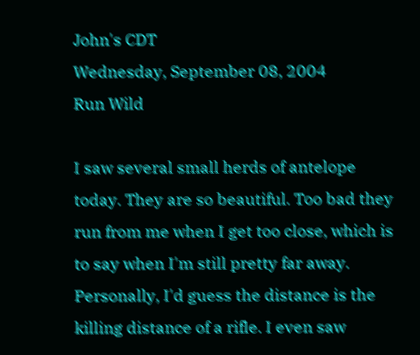John's CDT
Wednesday, September 08, 2004
Run Wild

I saw several small herds of antelope today. They are so beautiful. Too bad they run from me when I get too close, which is to say when I'm still pretty far away. Personally, I'd guess the distance is the killing distance of a rifle. I even saw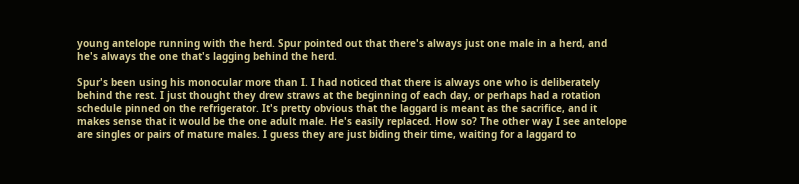young antelope running with the herd. Spur pointed out that there's always just one male in a herd, and he's always the one that's lagging behind the herd.

Spur's been using his monocular more than I. I had noticed that there is always one who is deliberately behind the rest. I just thought they drew straws at the beginning of each day, or perhaps had a rotation schedule pinned on the refrigerator. It's pretty obvious that the laggard is meant as the sacrifice, and it makes sense that it would be the one adult male. He's easily replaced. How so? The other way I see antelope are singles or pairs of mature males. I guess they are just biding their time, waiting for a laggard to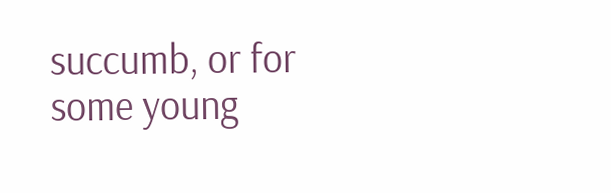succumb, or for some young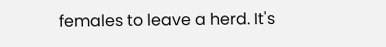females to leave a herd. It's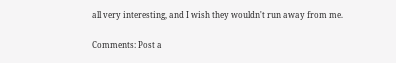all very interesting, and I wish they wouldn't run away from me.

Comments: Post a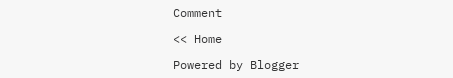Comment

<< Home

Powered by Blogger